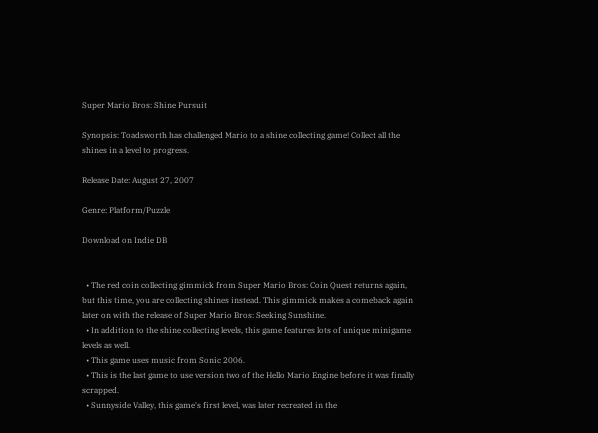Super Mario Bros: Shine Pursuit

Synopsis: Toadsworth has challenged Mario to a shine collecting game! Collect all the shines in a level to progress.

Release Date: August 27, 2007

Genre: Platform/Puzzle

Download on Indie DB


  • The red coin collecting gimmick from Super Mario Bros: Coin Quest returns again, but this time, you are collecting shines instead. This gimmick makes a comeback again later on with the release of Super Mario Bros: Seeking Sunshine.
  • In addition to the shine collecting levels, this game features lots of unique minigame levels as well.
  • This game uses music from Sonic 2006.
  • This is the last game to use version two of the Hello Mario Engine before it was finally scrapped.
  • Sunnyside Valley, this game's first level, was later recreated in the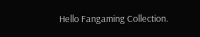Hello Fangaming Collection.